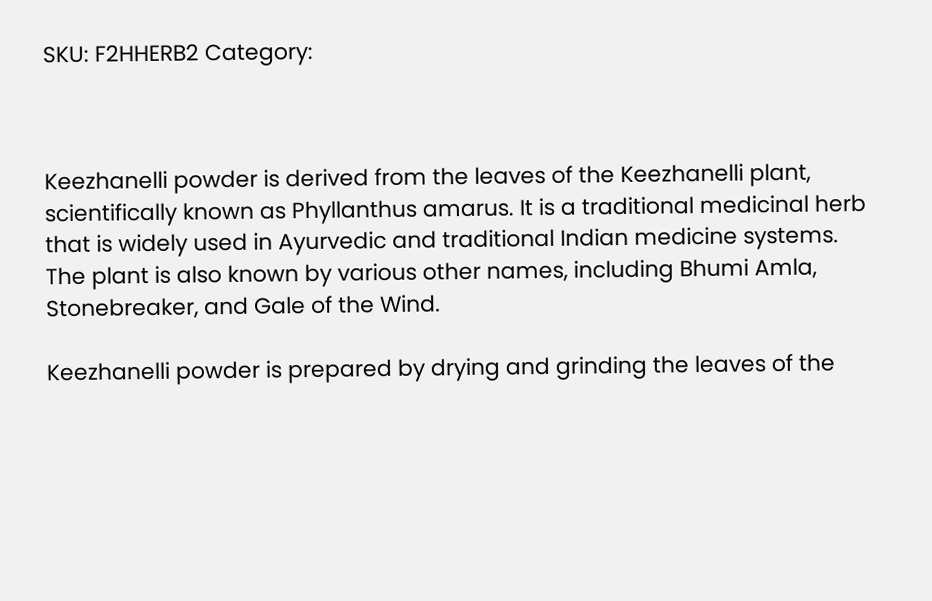SKU: F2HHERB2 Category:



Keezhanelli powder is derived from the leaves of the Keezhanelli plant, scientifically known as Phyllanthus amarus. It is a traditional medicinal herb that is widely used in Ayurvedic and traditional Indian medicine systems. The plant is also known by various other names, including Bhumi Amla, Stonebreaker, and Gale of the Wind.

Keezhanelli powder is prepared by drying and grinding the leaves of the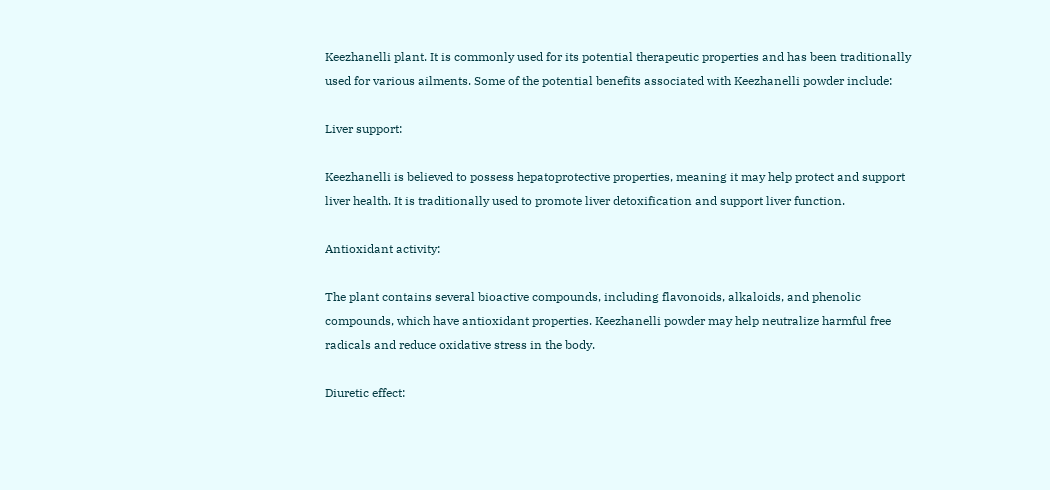Keezhanelli plant. It is commonly used for its potential therapeutic properties and has been traditionally used for various ailments. Some of the potential benefits associated with Keezhanelli powder include:

Liver support:

Keezhanelli is believed to possess hepatoprotective properties, meaning it may help protect and support liver health. It is traditionally used to promote liver detoxification and support liver function.

Antioxidant activity:

The plant contains several bioactive compounds, including flavonoids, alkaloids, and phenolic compounds, which have antioxidant properties. Keezhanelli powder may help neutralize harmful free radicals and reduce oxidative stress in the body.

Diuretic effect: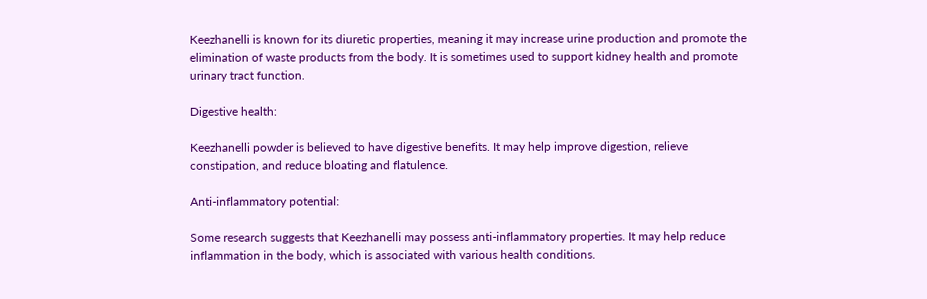Keezhanelli is known for its diuretic properties, meaning it may increase urine production and promote the elimination of waste products from the body. It is sometimes used to support kidney health and promote urinary tract function.

Digestive health:

Keezhanelli powder is believed to have digestive benefits. It may help improve digestion, relieve constipation, and reduce bloating and flatulence.

Anti-inflammatory potential:

Some research suggests that Keezhanelli may possess anti-inflammatory properties. It may help reduce inflammation in the body, which is associated with various health conditions.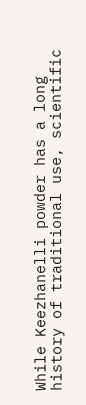While Keezhanelli powder has a long history of traditional use, scientific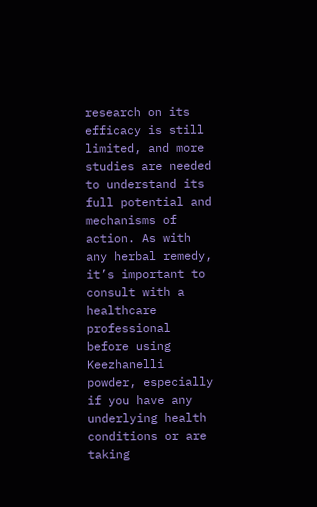research on its efficacy is still limited, and more studies are needed to understand its full potential and mechanisms of action. As with any herbal remedy, it’s important to consult with a healthcare professional before using Keezhanelli powder, especially if you have any underlying health conditions or are taking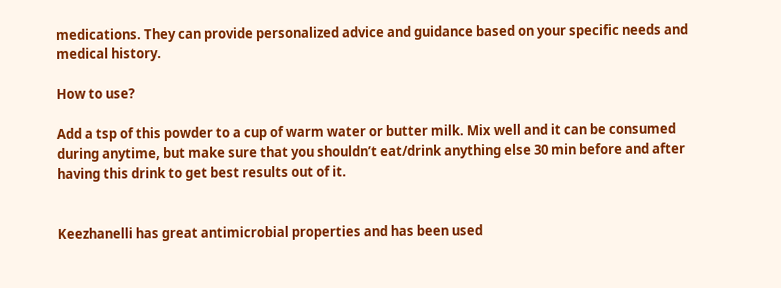medications. They can provide personalized advice and guidance based on your specific needs and medical history.

How to use?

Add a tsp of this powder to a cup of warm water or butter milk. Mix well and it can be consumed during anytime, but make sure that you shouldn’t eat/drink anything else 30 min before and after having this drink to get best results out of it.


Keezhanelli has great antimicrobial properties and has been used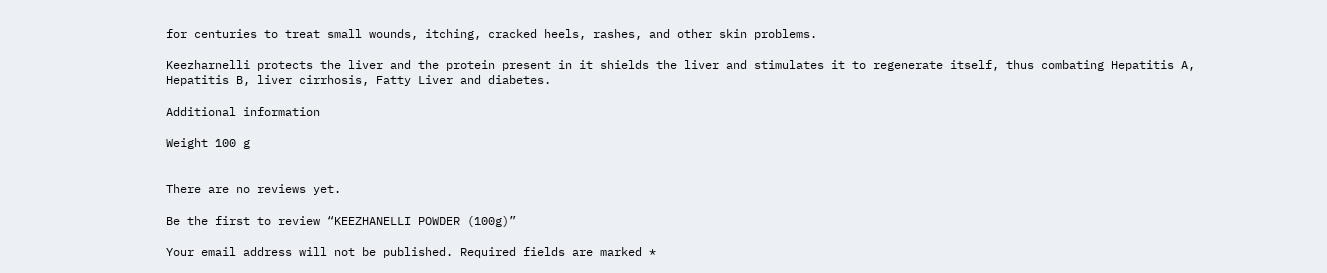for centuries to treat small wounds, itching, cracked heels, rashes, and other skin problems.

Keezharnelli protects the liver and the protein present in it shields the liver and stimulates it to regenerate itself, thus combating Hepatitis A, Hepatitis B, liver cirrhosis, Fatty Liver and diabetes.

Additional information

Weight 100 g


There are no reviews yet.

Be the first to review “KEEZHANELLI POWDER (100g)”

Your email address will not be published. Required fields are marked *